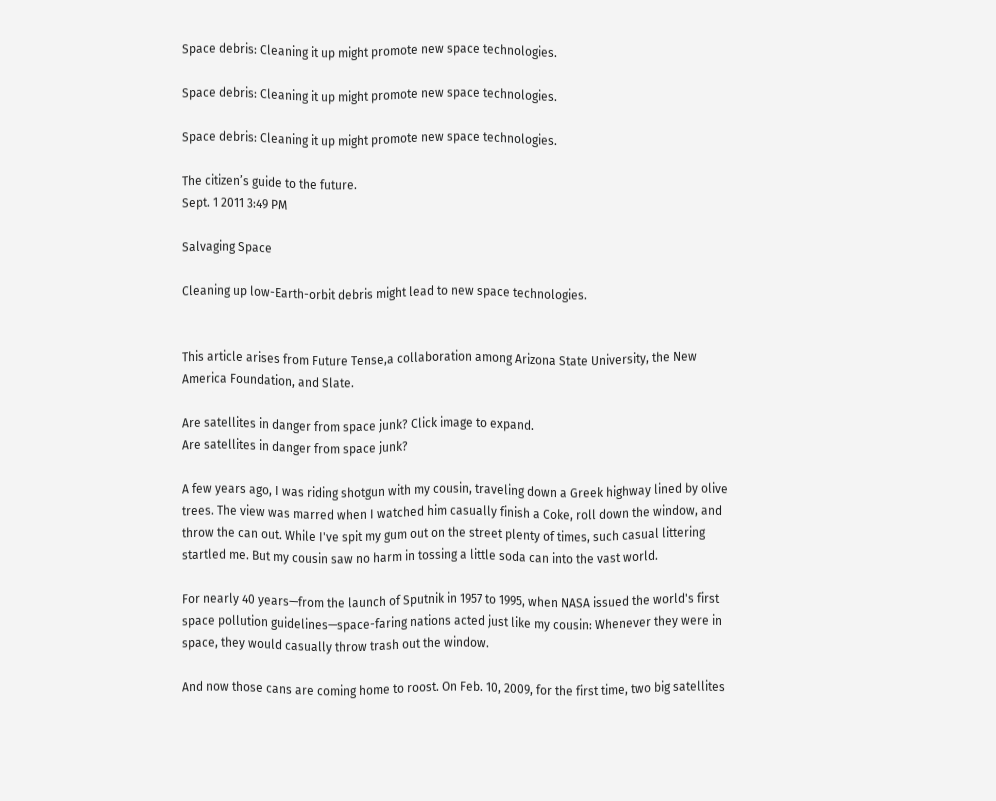Space debris: Cleaning it up might promote new space technologies.

Space debris: Cleaning it up might promote new space technologies.

Space debris: Cleaning it up might promote new space technologies.

The citizen’s guide to the future.
Sept. 1 2011 3:49 PM

Salvaging Space

Cleaning up low-Earth-orbit debris might lead to new space technologies.


This article arises from Future Tense,a collaboration among Arizona State University, the New America Foundation, and Slate.

Are satellites in danger from space junk? Click image to expand.
Are satellites in danger from space junk?

A few years ago, I was riding shotgun with my cousin, traveling down a Greek highway lined by olive trees. The view was marred when I watched him casually finish a Coke, roll down the window, and throw the can out. While I've spit my gum out on the street plenty of times, such casual littering startled me. But my cousin saw no harm in tossing a little soda can into the vast world.

For nearly 40 years—from the launch of Sputnik in 1957 to 1995, when NASA issued the world's first space pollution guidelines—space-faring nations acted just like my cousin: Whenever they were in space, they would casually throw trash out the window.

And now those cans are coming home to roost. On Feb. 10, 2009, for the first time, two big satellites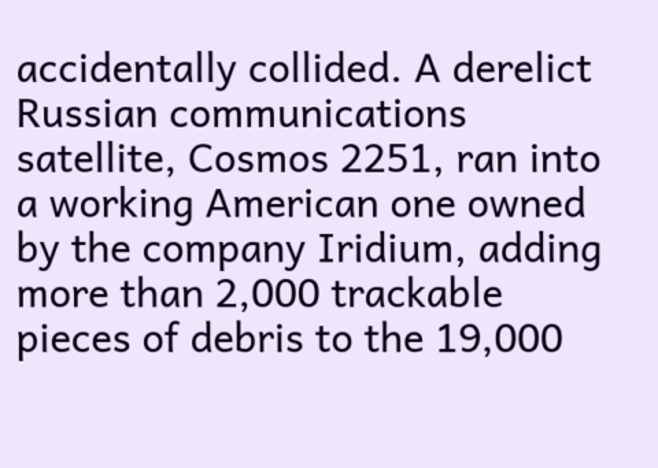accidentally collided. A derelict Russian communications satellite, Cosmos 2251, ran into a working American one owned by the company Iridium, adding more than 2,000 trackable pieces of debris to the 19,000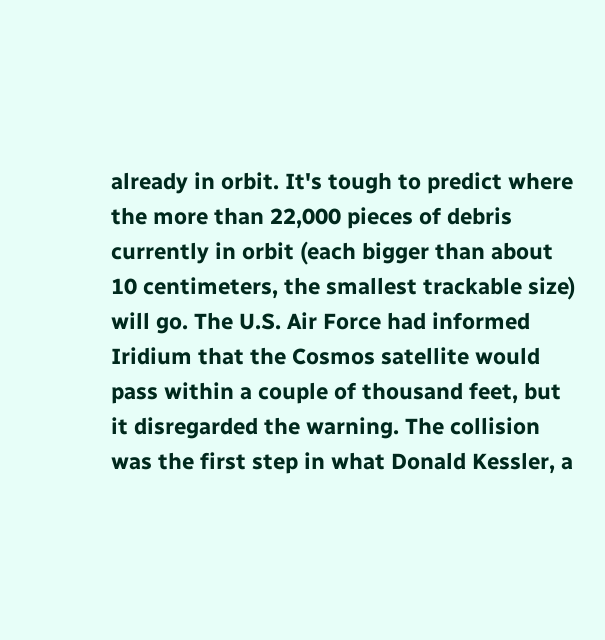already in orbit. It's tough to predict where the more than 22,000 pieces of debris currently in orbit (each bigger than about 10 centimeters, the smallest trackable size) will go. The U.S. Air Force had informed Iridium that the Cosmos satellite would pass within a couple of thousand feet, but it disregarded the warning. The collision was the first step in what Donald Kessler, a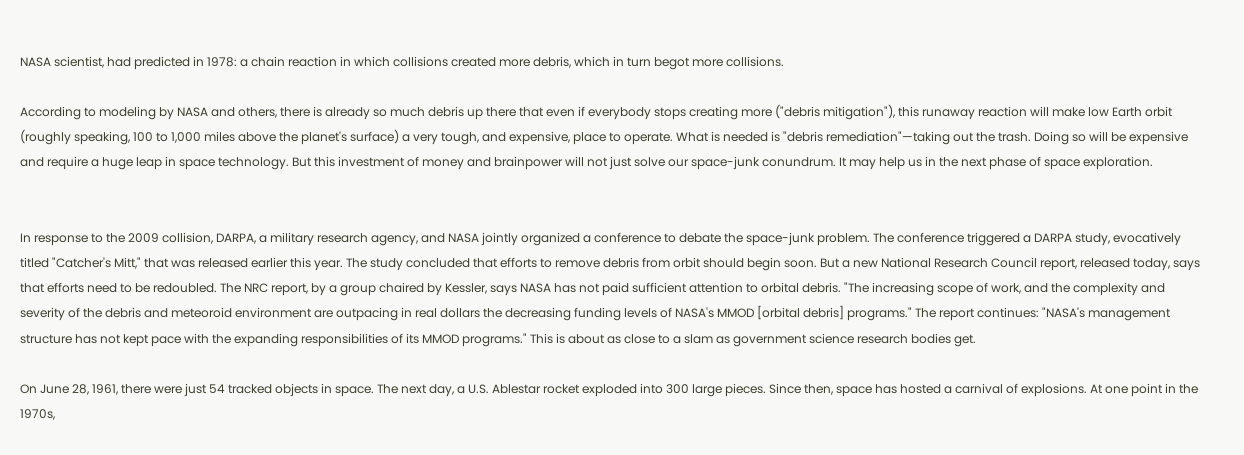NASA scientist, had predicted in 1978: a chain reaction in which collisions created more debris, which in turn begot more collisions.

According to modeling by NASA and others, there is already so much debris up there that even if everybody stops creating more ("debris mitigation"), this runaway reaction will make low Earth orbit (roughly speaking, 100 to 1,000 miles above the planet's surface) a very tough, and expensive, place to operate. What is needed is "debris remediation"—taking out the trash. Doing so will be expensive and require a huge leap in space technology. But this investment of money and brainpower will not just solve our space-junk conundrum. It may help us in the next phase of space exploration.


In response to the 2009 collision, DARPA, a military research agency, and NASA jointly organized a conference to debate the space-junk problem. The conference triggered a DARPA study, evocatively titled "Catcher's Mitt," that was released earlier this year. The study concluded that efforts to remove debris from orbit should begin soon. But a new National Research Council report, released today, says that efforts need to be redoubled. The NRC report, by a group chaired by Kessler, says NASA has not paid sufficient attention to orbital debris. "The increasing scope of work, and the complexity and severity of the debris and meteoroid environment are outpacing in real dollars the decreasing funding levels of NASA's MMOD [orbital debris] programs." The report continues: "NASA's management structure has not kept pace with the expanding responsibilities of its MMOD programs." This is about as close to a slam as government science research bodies get.

On June 28, 1961, there were just 54 tracked objects in space. The next day, a U.S. Ablestar rocket exploded into 300 large pieces. Since then, space has hosted a carnival of explosions. At one point in the 1970s,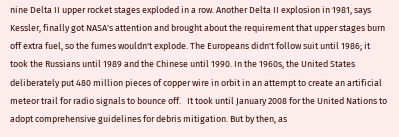nine Delta II upper rocket stages exploded in a row. Another Delta II explosion in 1981, says Kessler, finally got NASA's attention and brought about the requirement that upper stages burn off extra fuel, so the fumes wouldn't explode. The Europeans didn't follow suit until 1986; it took the Russians until 1989 and the Chinese until 1990. In the 1960s, the United States deliberately put 480 million pieces of copper wire in orbit in an attempt to create an artificial meteor trail for radio signals to bounce off.   It took until January 2008 for the United Nations to adopt comprehensive guidelines for debris mitigation. But by then, as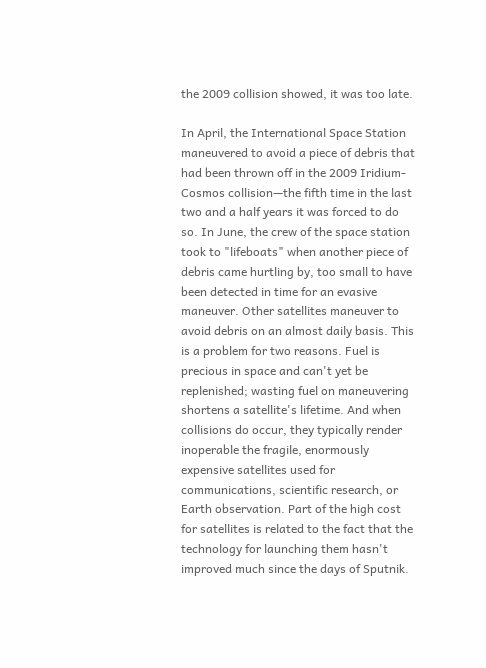the 2009 collision showed, it was too late.

In April, the International Space Station maneuvered to avoid a piece of debris that had been thrown off in the 2009 Iridium-Cosmos collision—the fifth time in the last two and a half years it was forced to do so. In June, the crew of the space station took to "lifeboats" when another piece of debris came hurtling by, too small to have been detected in time for an evasive maneuver. Other satellites maneuver to avoid debris on an almost daily basis. This is a problem for two reasons. Fuel is precious in space and can't yet be replenished; wasting fuel on maneuvering shortens a satellite's lifetime. And when collisions do occur, they typically render inoperable the fragile, enormously expensive satellites used for communications, scientific research, or Earth observation. Part of the high cost for satellites is related to the fact that the technology for launching them hasn't improved much since the days of Sputnik.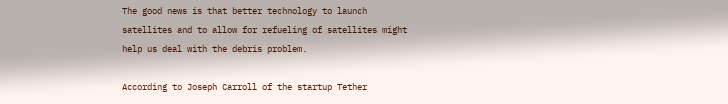The good news is that better technology to launch satellites and to allow for refueling of satellites might help us deal with the debris problem.

According to Joseph Carroll of the startup Tether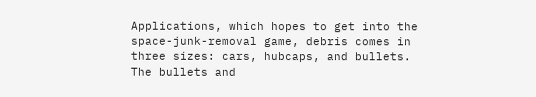Applications, which hopes to get into the space-junk-removal game, debris comes in three sizes: cars, hubcaps, and bullets. The bullets and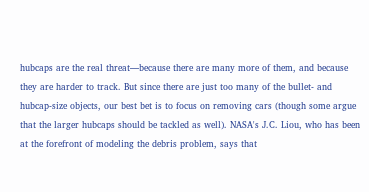hubcaps are the real threat—because there are many more of them, and because they are harder to track. But since there are just too many of the bullet- and hubcap-size objects, our best bet is to focus on removing cars (though some argue that the larger hubcaps should be tackled as well). NASA's J.C. Liou, who has been at the forefront of modeling the debris problem, says that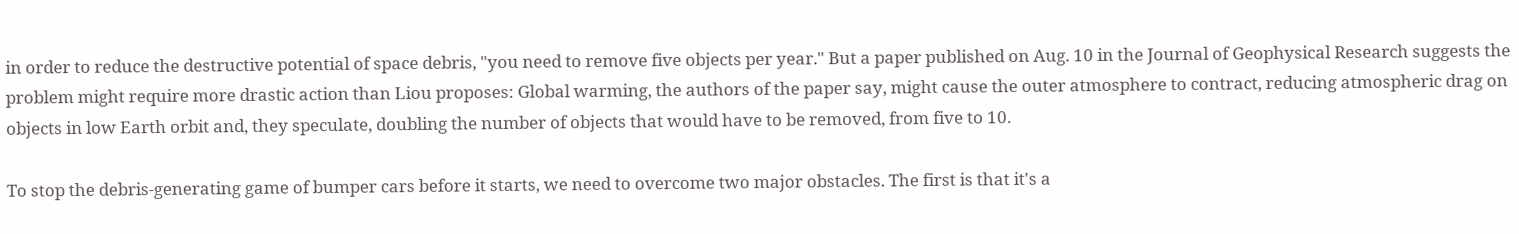in order to reduce the destructive potential of space debris, "you need to remove five objects per year." But a paper published on Aug. 10 in the Journal of Geophysical Research suggests the problem might require more drastic action than Liou proposes: Global warming, the authors of the paper say, might cause the outer atmosphere to contract, reducing atmospheric drag on objects in low Earth orbit and, they speculate, doubling the number of objects that would have to be removed, from five to 10.

To stop the debris-generating game of bumper cars before it starts, we need to overcome two major obstacles. The first is that it's a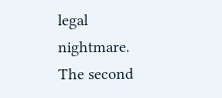legal nightmare. The second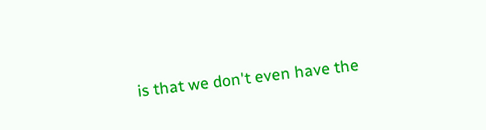is that we don't even have the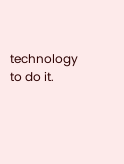technology to do it.